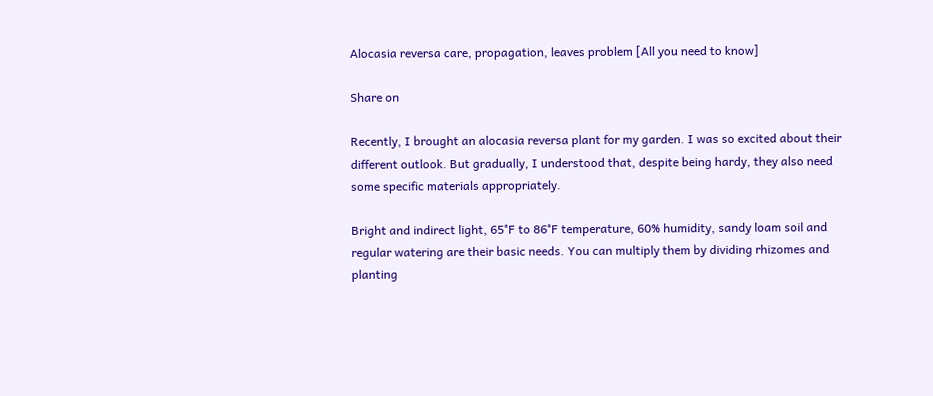Alocasia reversa care, propagation, leaves problem [All you need to know]

Share on

Recently, I brought an alocasia reversa plant for my garden. I was so excited about their different outlook. But gradually, I understood that, despite being hardy, they also need some specific materials appropriately.

Bright and indirect light, 65°F to 86°F temperature, 60% humidity, sandy loam soil and regular watering are their basic needs. You can multiply them by dividing rhizomes and planting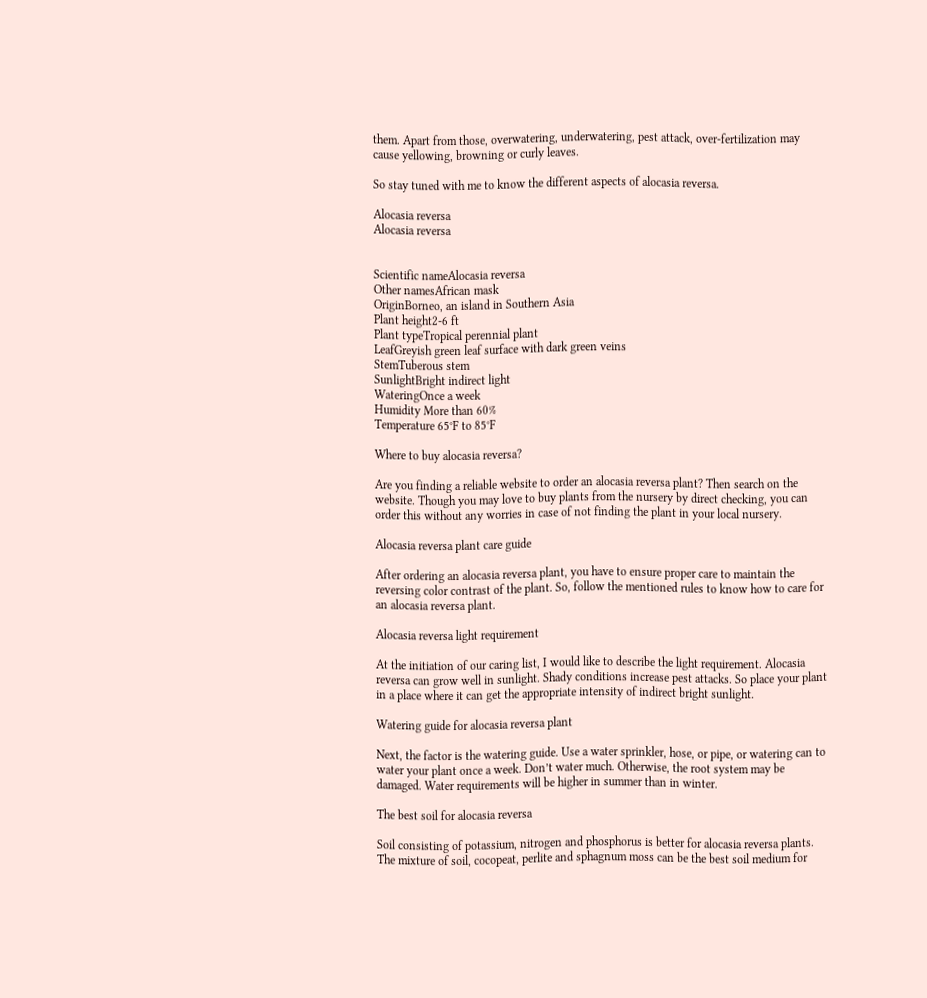them. Apart from those, overwatering, underwatering, pest attack, over-fertilization may cause yellowing, browning or curly leaves.

So stay tuned with me to know the different aspects of alocasia reversa.

Alocasia reversa
Alocasia reversa


Scientific nameAlocasia reversa
Other namesAfrican mask
OriginBorneo, an island in Southern Asia
Plant height2-6 ft
Plant typeTropical perennial plant
LeafGreyish green leaf surface with dark green veins
StemTuberous stem
SunlightBright indirect light
WateringOnce a week
Humidity More than 60%
Temperature 65°F to 85°F

Where to buy alocasia reversa?

Are you finding a reliable website to order an alocasia reversa plant? Then search on the website. Though you may love to buy plants from the nursery by direct checking, you can order this without any worries in case of not finding the plant in your local nursery.

Alocasia reversa plant care guide

After ordering an alocasia reversa plant, you have to ensure proper care to maintain the reversing color contrast of the plant. So, follow the mentioned rules to know how to care for an alocasia reversa plant.

Alocasia reversa light requirement

At the initiation of our caring list, I would like to describe the light requirement. Alocasia reversa can grow well in sunlight. Shady conditions increase pest attacks. So place your plant in a place where it can get the appropriate intensity of indirect bright sunlight.

Watering guide for alocasia reversa plant

Next, the factor is the watering guide. Use a water sprinkler, hose, or pipe, or watering can to water your plant once a week. Don’t water much. Otherwise, the root system may be damaged. Water requirements will be higher in summer than in winter.

The best soil for alocasia reversa

Soil consisting of potassium, nitrogen and phosphorus is better for alocasia reversa plants. The mixture of soil, cocopeat, perlite and sphagnum moss can be the best soil medium for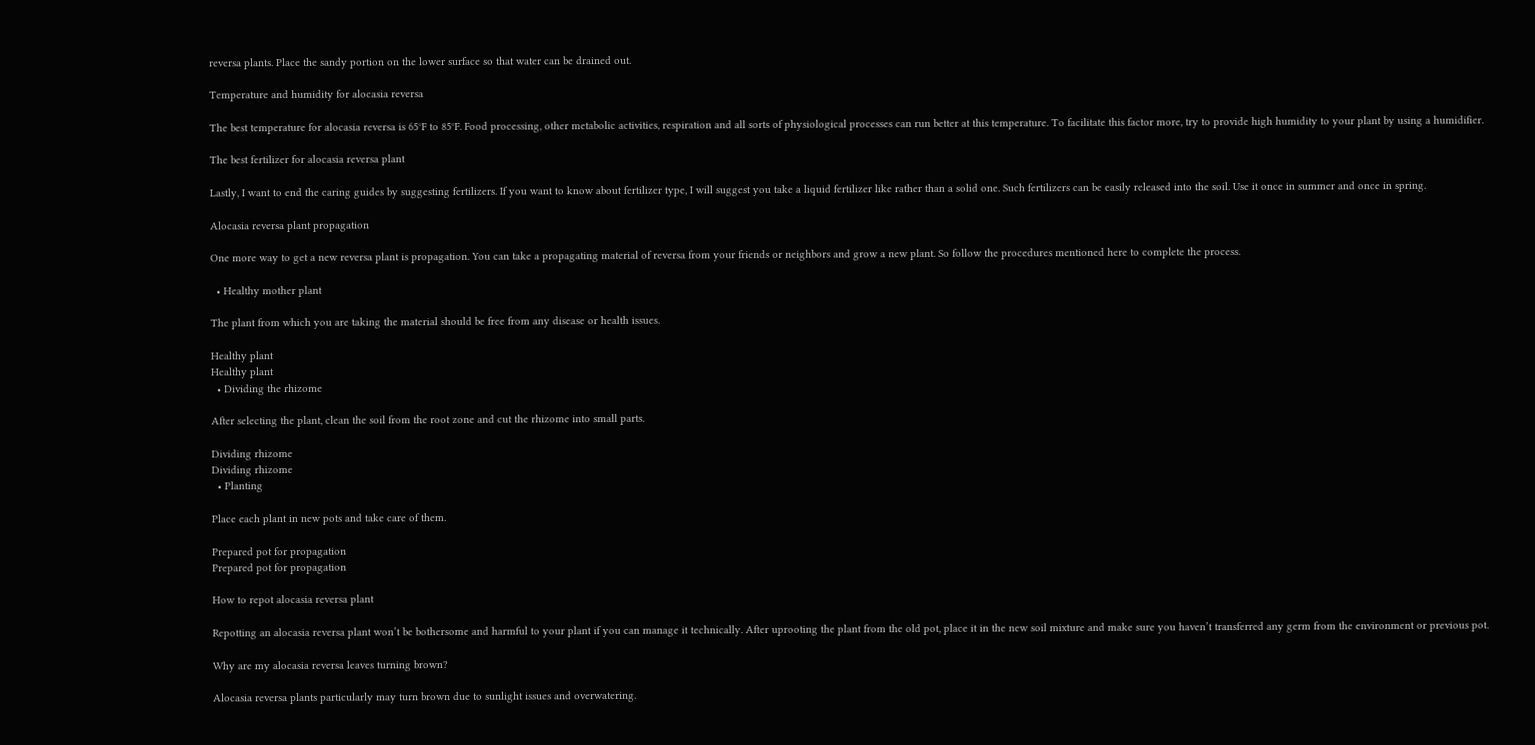reversa plants. Place the sandy portion on the lower surface so that water can be drained out.

Temperature and humidity for alocasia reversa

The best temperature for alocasia reversa is 65°F to 85°F. Food processing, other metabolic activities, respiration and all sorts of physiological processes can run better at this temperature. To facilitate this factor more, try to provide high humidity to your plant by using a humidifier.

The best fertilizer for alocasia reversa plant

Lastly, I want to end the caring guides by suggesting fertilizers. If you want to know about fertilizer type, I will suggest you take a liquid fertilizer like rather than a solid one. Such fertilizers can be easily released into the soil. Use it once in summer and once in spring.

Alocasia reversa plant propagation

One more way to get a new reversa plant is propagation. You can take a propagating material of reversa from your friends or neighbors and grow a new plant. So follow the procedures mentioned here to complete the process.

  • Healthy mother plant

The plant from which you are taking the material should be free from any disease or health issues.

Healthy plant
Healthy plant
  • Dividing the rhizome

After selecting the plant, clean the soil from the root zone and cut the rhizome into small parts.

Dividing rhizome
Dividing rhizome
  • Planting

Place each plant in new pots and take care of them.

Prepared pot for propagation
Prepared pot for propagation

How to repot alocasia reversa plant

Repotting an alocasia reversa plant won’t be bothersome and harmful to your plant if you can manage it technically. After uprooting the plant from the old pot, place it in the new soil mixture and make sure you haven’t transferred any germ from the environment or previous pot.

Why are my alocasia reversa leaves turning brown?

Alocasia reversa plants particularly may turn brown due to sunlight issues and overwatering.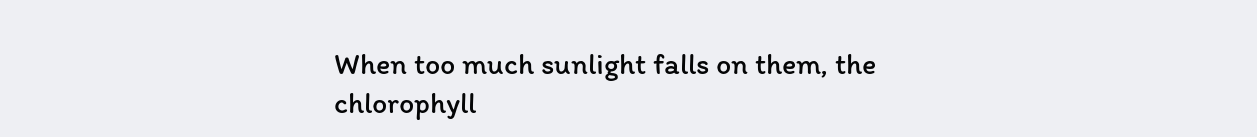When too much sunlight falls on them, the chlorophyll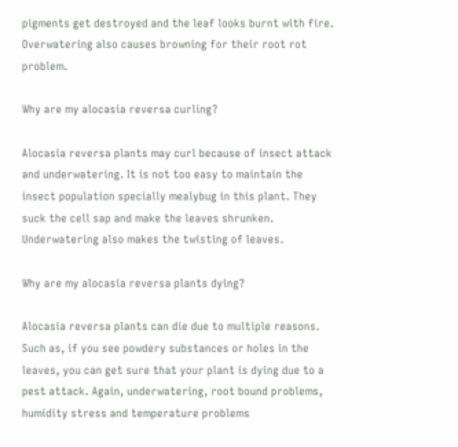pigments get destroyed and the leaf looks burnt with fire. Overwatering also causes browning for their root rot problem.

Why are my alocasia reversa curling?

Alocasia reversa plants may curl because of insect attack and underwatering. It is not too easy to maintain the insect population specially mealybug in this plant. They suck the cell sap and make the leaves shrunken. Underwatering also makes the twisting of leaves.

Why are my alocasia reversa plants dying?

Alocasia reversa plants can die due to multiple reasons. Such as, if you see powdery substances or holes in the leaves, you can get sure that your plant is dying due to a pest attack. Again, underwatering, root bound problems, humidity stress and temperature problems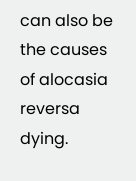can also be the causes of alocasia reversa dying.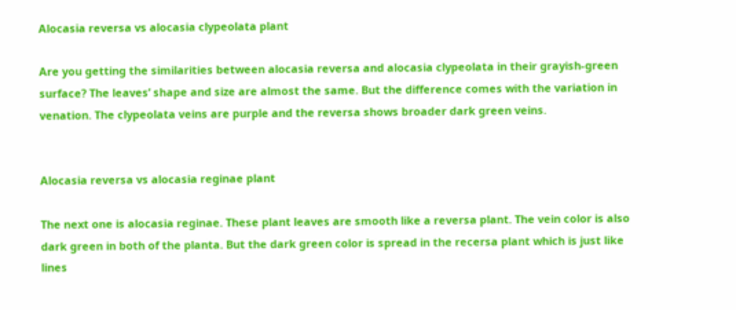Alocasia reversa vs alocasia clypeolata plant

Are you getting the similarities between alocasia reversa and alocasia clypeolata in their grayish-green surface? The leaves’ shape and size are almost the same. But the difference comes with the variation in venation. The clypeolata veins are purple and the reversa shows broader dark green veins.


Alocasia reversa vs alocasia reginae plant

The next one is alocasia reginae. These plant leaves are smooth like a reversa plant. The vein color is also dark green in both of the planta. But the dark green color is spread in the recersa plant which is just like lines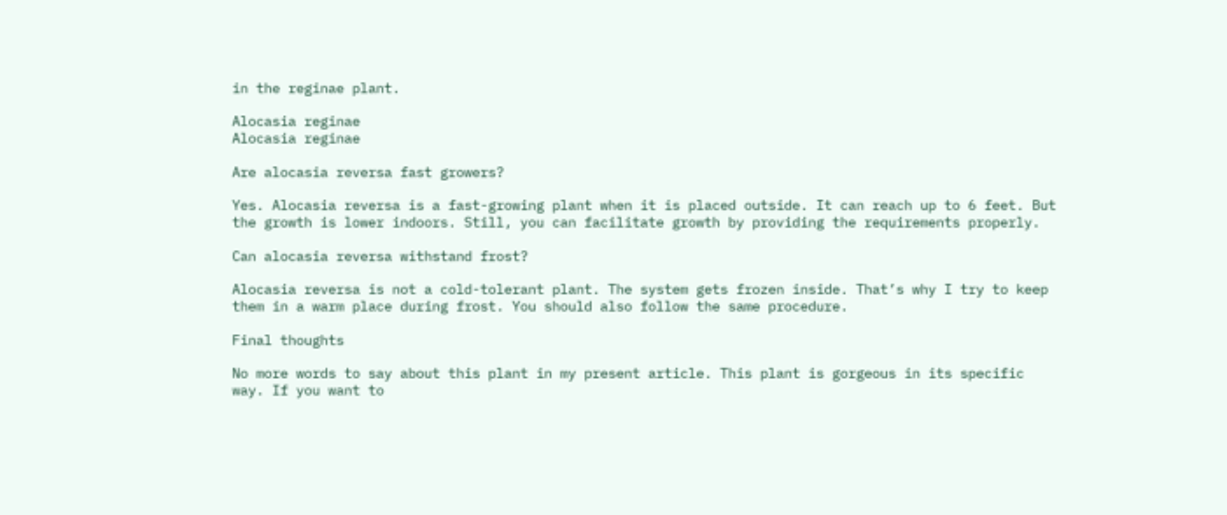in the reginae plant.

Alocasia reginae
Alocasia reginae

Are alocasia reversa fast growers?

Yes. Alocasia reversa is a fast-growing plant when it is placed outside. It can reach up to 6 feet. But the growth is lower indoors. Still, you can facilitate growth by providing the requirements properly.

Can alocasia reversa withstand frost?

Alocasia reversa is not a cold-tolerant plant. The system gets frozen inside. That’s why I try to keep them in a warm place during frost. You should also follow the same procedure.

Final thoughts

No more words to say about this plant in my present article. This plant is gorgeous in its specific way. If you want to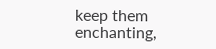keep them enchanting,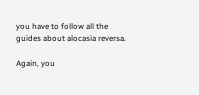you have to follow all the guides about alocasia reversa.

Again, you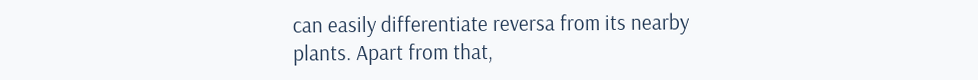can easily differentiate reversa from its nearby plants. Apart from that,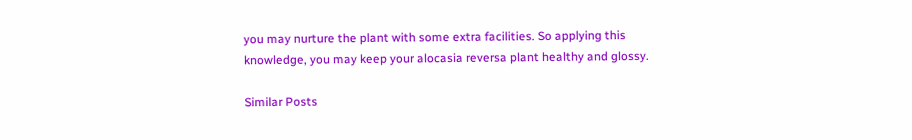you may nurture the plant with some extra facilities. So applying this knowledge, you may keep your alocasia reversa plant healthy and glossy.

Similar Posts